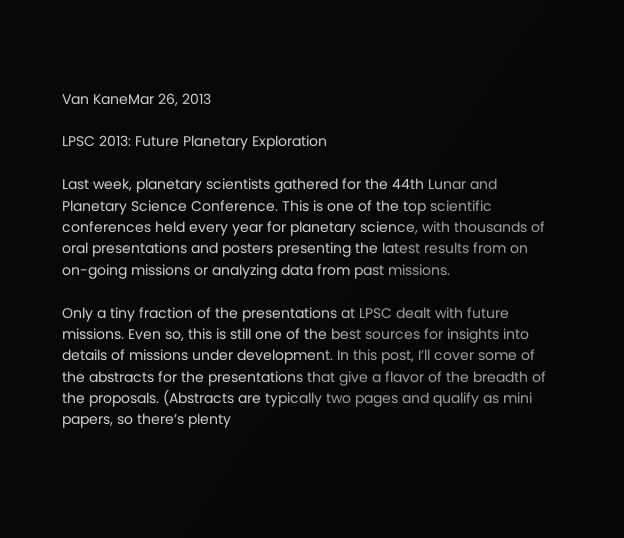Van KaneMar 26, 2013

LPSC 2013: Future Planetary Exploration

Last week, planetary scientists gathered for the 44th Lunar and Planetary Science Conference. This is one of the top scientific conferences held every year for planetary science, with thousands of oral presentations and posters presenting the latest results from on on-going missions or analyzing data from past missions.

Only a tiny fraction of the presentations at LPSC dealt with future missions. Even so, this is still one of the best sources for insights into details of missions under development. In this post, I’ll cover some of the abstracts for the presentations that give a flavor of the breadth of the proposals. (Abstracts are typically two pages and qualify as mini papers, so there’s plenty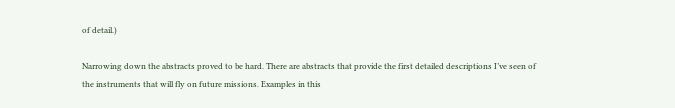of detail.)

Narrowing down the abstracts proved to be hard. There are abstracts that provide the first detailed descriptions I’ve seen of the instruments that will fly on future missions. Examples in this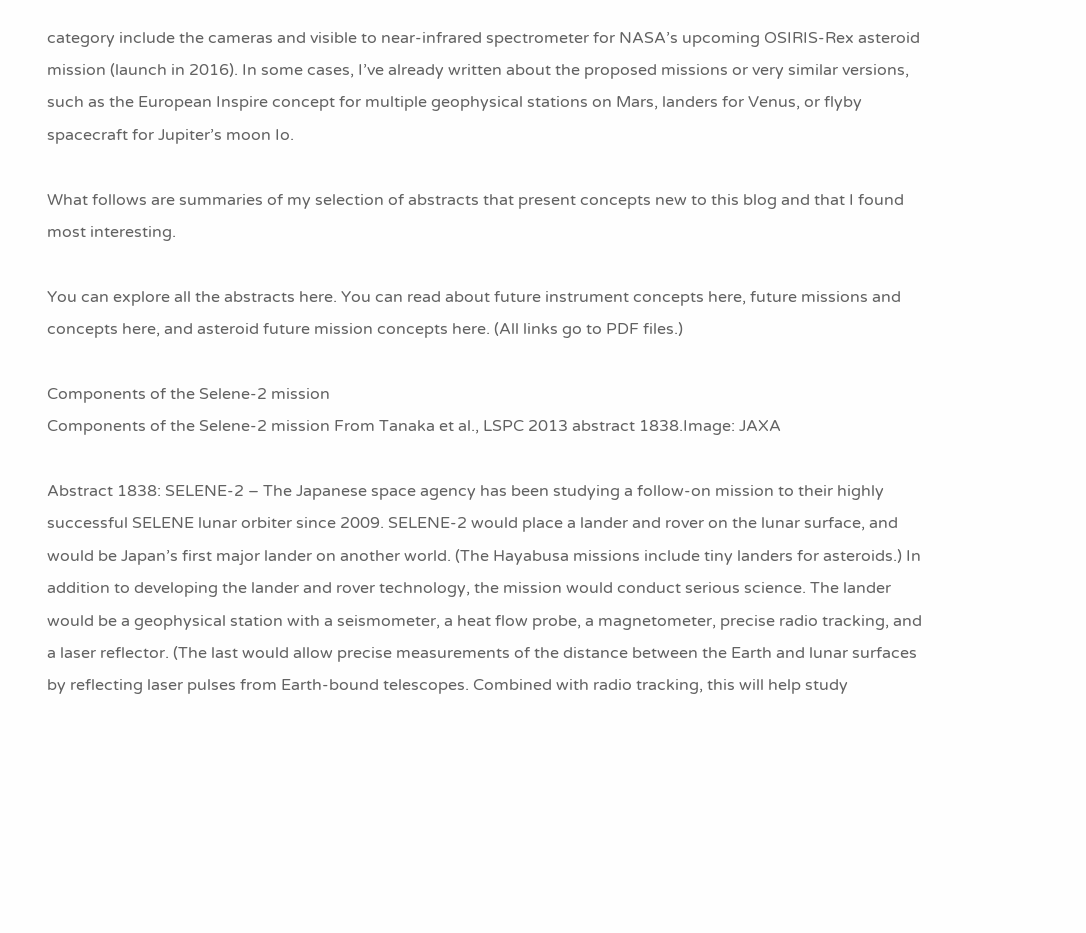category include the cameras and visible to near-infrared spectrometer for NASA’s upcoming OSIRIS-Rex asteroid mission (launch in 2016). In some cases, I’ve already written about the proposed missions or very similar versions, such as the European Inspire concept for multiple geophysical stations on Mars, landers for Venus, or flyby spacecraft for Jupiter’s moon Io.

What follows are summaries of my selection of abstracts that present concepts new to this blog and that I found most interesting.

You can explore all the abstracts here. You can read about future instrument concepts here, future missions and concepts here, and asteroid future mission concepts here. (All links go to PDF files.)

Components of the Selene-2 mission
Components of the Selene-2 mission From Tanaka et al., LSPC 2013 abstract 1838.Image: JAXA

Abstract 1838: SELENE-2 – The Japanese space agency has been studying a follow-on mission to their highly successful SELENE lunar orbiter since 2009. SELENE-2 would place a lander and rover on the lunar surface, and would be Japan’s first major lander on another world. (The Hayabusa missions include tiny landers for asteroids.) In addition to developing the lander and rover technology, the mission would conduct serious science. The lander would be a geophysical station with a seismometer, a heat flow probe, a magnetometer, precise radio tracking, and a laser reflector. (The last would allow precise measurements of the distance between the Earth and lunar surfaces by reflecting laser pulses from Earth-bound telescopes. Combined with radio tracking, this will help study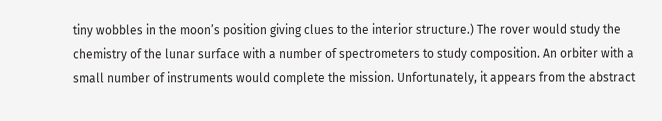tiny wobbles in the moon’s position giving clues to the interior structure.) The rover would study the chemistry of the lunar surface with a number of spectrometers to study composition. An orbiter with a small number of instruments would complete the mission. Unfortunately, it appears from the abstract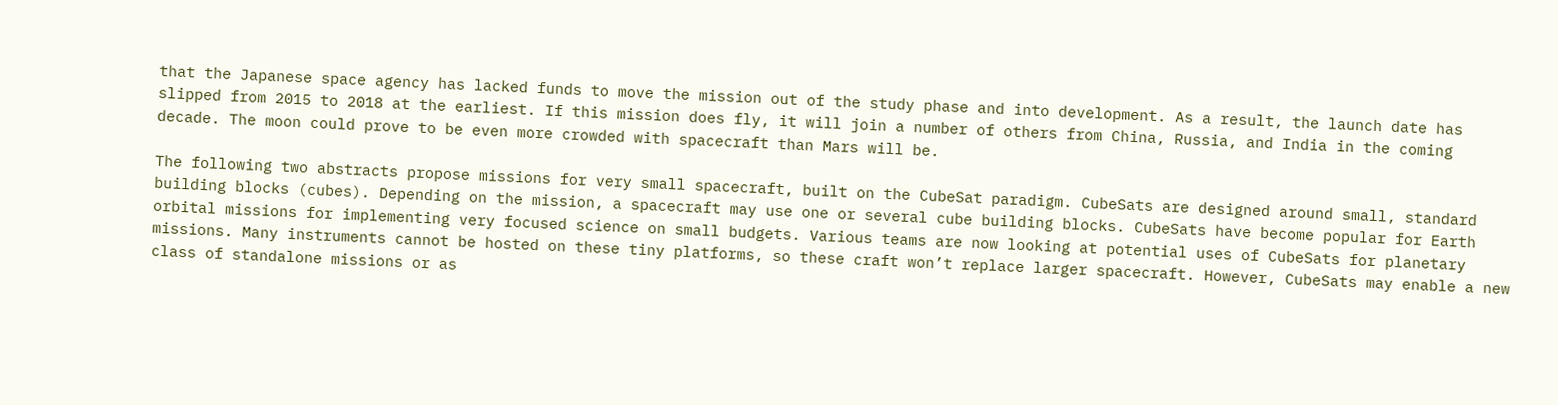that the Japanese space agency has lacked funds to move the mission out of the study phase and into development. As a result, the launch date has slipped from 2015 to 2018 at the earliest. If this mission does fly, it will join a number of others from China, Russia, and India in the coming decade. The moon could prove to be even more crowded with spacecraft than Mars will be.

The following two abstracts propose missions for very small spacecraft, built on the CubeSat paradigm. CubeSats are designed around small, standard building blocks (cubes). Depending on the mission, a spacecraft may use one or several cube building blocks. CubeSats have become popular for Earth orbital missions for implementing very focused science on small budgets. Various teams are now looking at potential uses of CubeSats for planetary missions. Many instruments cannot be hosted on these tiny platforms, so these craft won’t replace larger spacecraft. However, CubeSats may enable a new class of standalone missions or as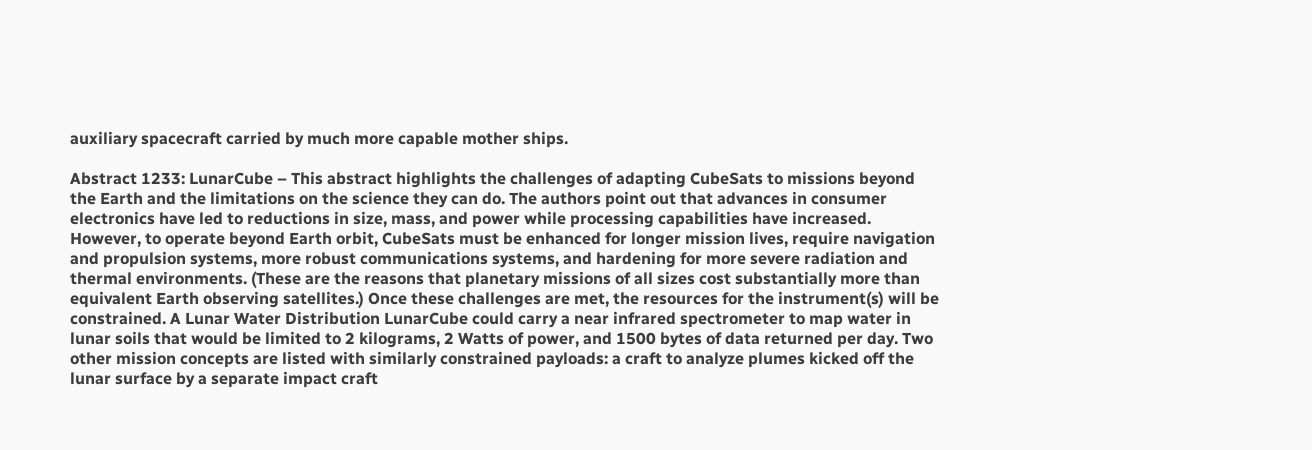auxiliary spacecraft carried by much more capable mother ships.

Abstract 1233: LunarCube – This abstract highlights the challenges of adapting CubeSats to missions beyond the Earth and the limitations on the science they can do. The authors point out that advances in consumer electronics have led to reductions in size, mass, and power while processing capabilities have increased. However, to operate beyond Earth orbit, CubeSats must be enhanced for longer mission lives, require navigation and propulsion systems, more robust communications systems, and hardening for more severe radiation and thermal environments. (These are the reasons that planetary missions of all sizes cost substantially more than equivalent Earth observing satellites.) Once these challenges are met, the resources for the instrument(s) will be constrained. A Lunar Water Distribution LunarCube could carry a near infrared spectrometer to map water in lunar soils that would be limited to 2 kilograms, 2 Watts of power, and 1500 bytes of data returned per day. Two other mission concepts are listed with similarly constrained payloads: a craft to analyze plumes kicked off the lunar surface by a separate impact craft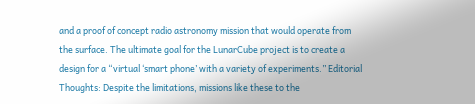and a proof of concept radio astronomy mission that would operate from the surface. The ultimate goal for the LunarCube project is to create a design for a “virtual ‘smart phone’ with a variety of experiments.” Editorial Thoughts: Despite the limitations, missions like these to the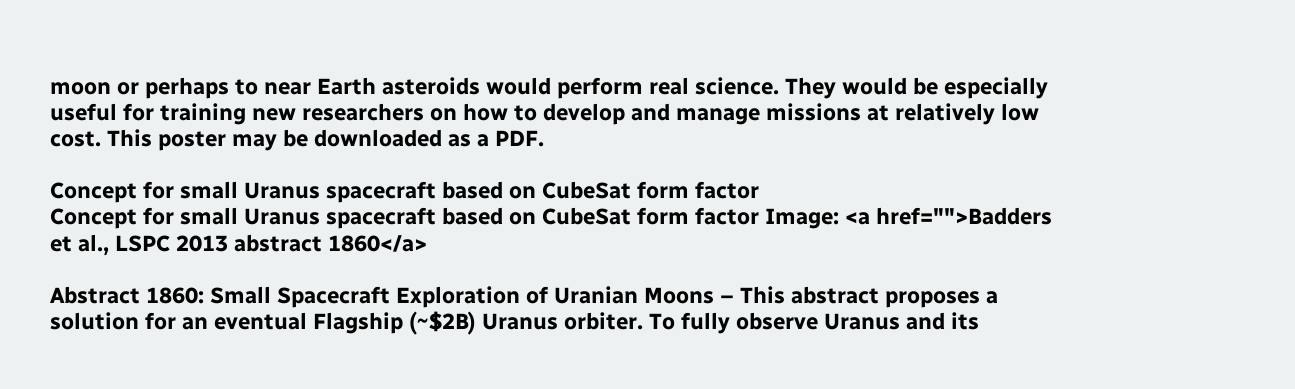moon or perhaps to near Earth asteroids would perform real science. They would be especially useful for training new researchers on how to develop and manage missions at relatively low cost. This poster may be downloaded as a PDF.

Concept for small Uranus spacecraft based on CubeSat form factor
Concept for small Uranus spacecraft based on CubeSat form factor Image: <a href="">Badders et al., LSPC 2013 abstract 1860</a>

Abstract 1860: Small Spacecraft Exploration of Uranian Moons – This abstract proposes a solution for an eventual Flagship (~$2B) Uranus orbiter. To fully observe Uranus and its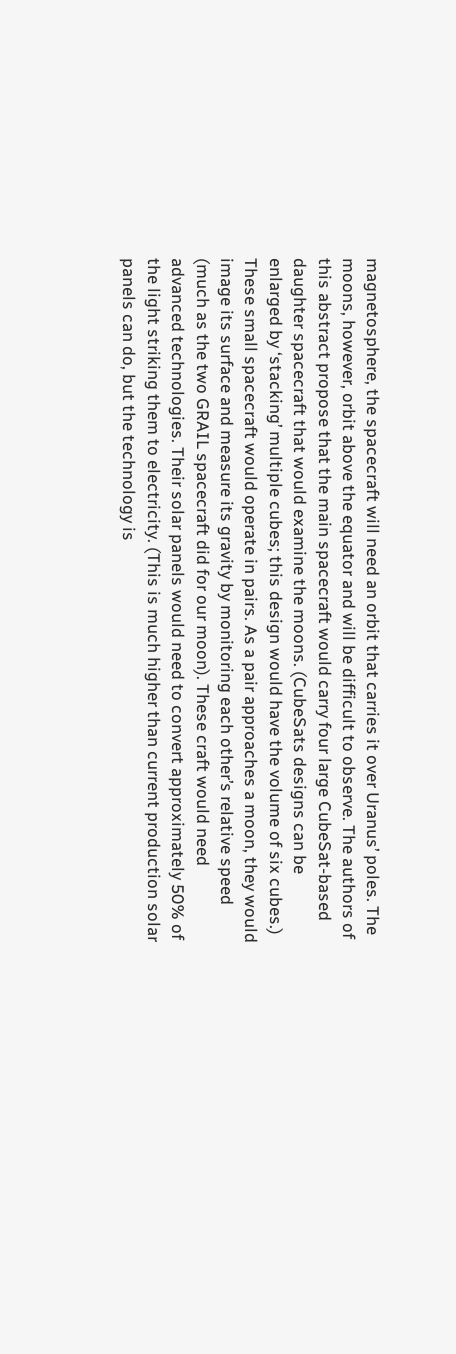magnetosphere, the spacecraft will need an orbit that carries it over Uranus’ poles. The moons, however, orbit above the equator and will be difficult to observe. The authors of this abstract propose that the main spacecraft would carry four large CubeSat-based daughter spacecraft that would examine the moons. (CubeSats designs can be enlarged by ‘stacking’ multiple cubes; this design would have the volume of six cubes.) These small spacecraft would operate in pairs. As a pair approaches a moon, they would image its surface and measure its gravity by monitoring each other’s relative speed (much as the two GRAIL spacecraft did for our moon). These craft would need advanced technologies. Their solar panels would need to convert approximately 50% of the light striking them to electricity. (This is much higher than current production solar panels can do, but the technology is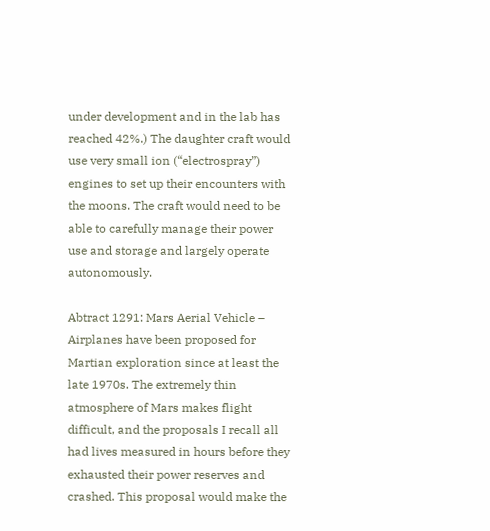under development and in the lab has reached 42%.) The daughter craft would use very small ion (“electrospray”) engines to set up their encounters with the moons. The craft would need to be able to carefully manage their power use and storage and largely operate autonomously.

Abtract 1291: Mars Aerial Vehicle – Airplanes have been proposed for Martian exploration since at least the late 1970s. The extremely thin atmosphere of Mars makes flight difficult, and the proposals I recall all had lives measured in hours before they exhausted their power reserves and crashed. This proposal would make the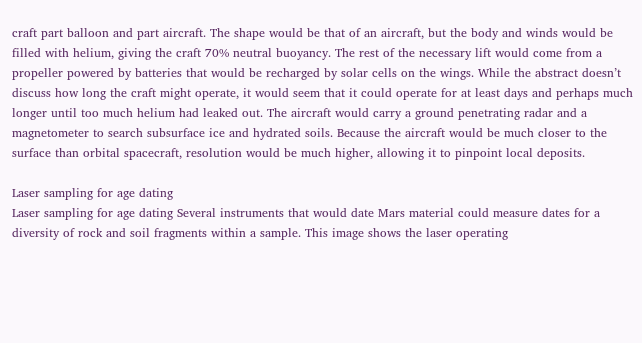craft part balloon and part aircraft. The shape would be that of an aircraft, but the body and winds would be filled with helium, giving the craft 70% neutral buoyancy. The rest of the necessary lift would come from a propeller powered by batteries that would be recharged by solar cells on the wings. While the abstract doesn’t discuss how long the craft might operate, it would seem that it could operate for at least days and perhaps much longer until too much helium had leaked out. The aircraft would carry a ground penetrating radar and a magnetometer to search subsurface ice and hydrated soils. Because the aircraft would be much closer to the surface than orbital spacecraft, resolution would be much higher, allowing it to pinpoint local deposits.

Laser sampling for age dating
Laser sampling for age dating Several instruments that would date Mars material could measure dates for a diversity of rock and soil fragments within a sample. This image shows the laser operating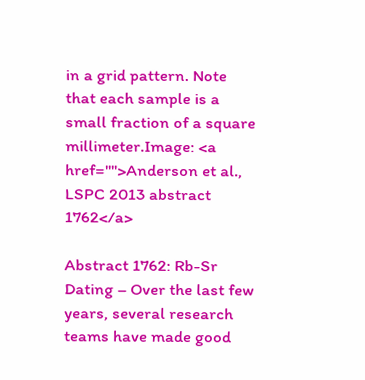in a grid pattern. Note that each sample is a small fraction of a square millimeter.Image: <a href="">Anderson et al., LSPC 2013 abstract 1762</a>

Abstract 1762: Rb-Sr Dating – Over the last few years, several research teams have made good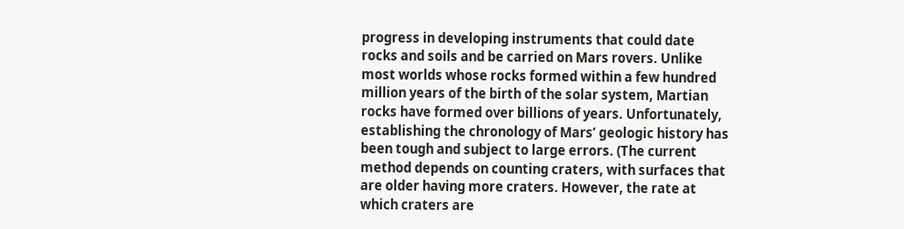progress in developing instruments that could date rocks and soils and be carried on Mars rovers. Unlike most worlds whose rocks formed within a few hundred million years of the birth of the solar system, Martian rocks have formed over billions of years. Unfortunately, establishing the chronology of Mars’ geologic history has been tough and subject to large errors. (The current method depends on counting craters, with surfaces that are older having more craters. However, the rate at which craters are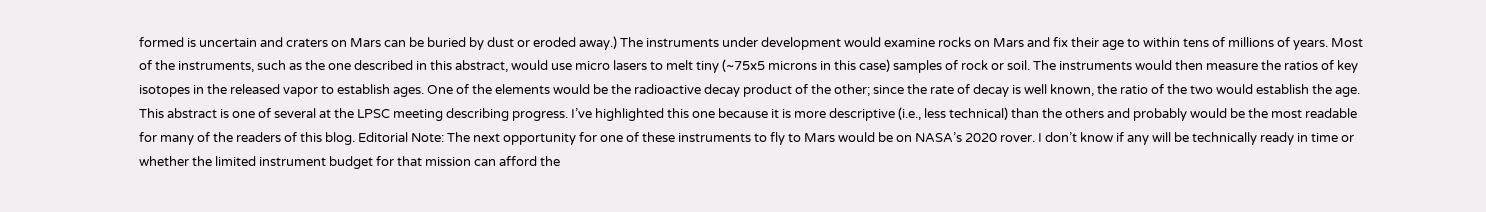formed is uncertain and craters on Mars can be buried by dust or eroded away.) The instruments under development would examine rocks on Mars and fix their age to within tens of millions of years. Most of the instruments, such as the one described in this abstract, would use micro lasers to melt tiny (~75x5 microns in this case) samples of rock or soil. The instruments would then measure the ratios of key isotopes in the released vapor to establish ages. One of the elements would be the radioactive decay product of the other; since the rate of decay is well known, the ratio of the two would establish the age. This abstract is one of several at the LPSC meeting describing progress. I’ve highlighted this one because it is more descriptive (i.e., less technical) than the others and probably would be the most readable for many of the readers of this blog. Editorial Note: The next opportunity for one of these instruments to fly to Mars would be on NASA’s 2020 rover. I don’t know if any will be technically ready in time or whether the limited instrument budget for that mission can afford the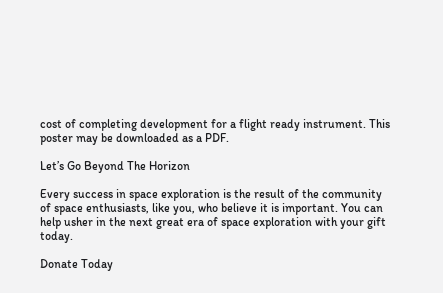cost of completing development for a flight ready instrument. This poster may be downloaded as a PDF.

Let’s Go Beyond The Horizon

Every success in space exploration is the result of the community of space enthusiasts, like you, who believe it is important. You can help usher in the next great era of space exploration with your gift today.

Donate Today